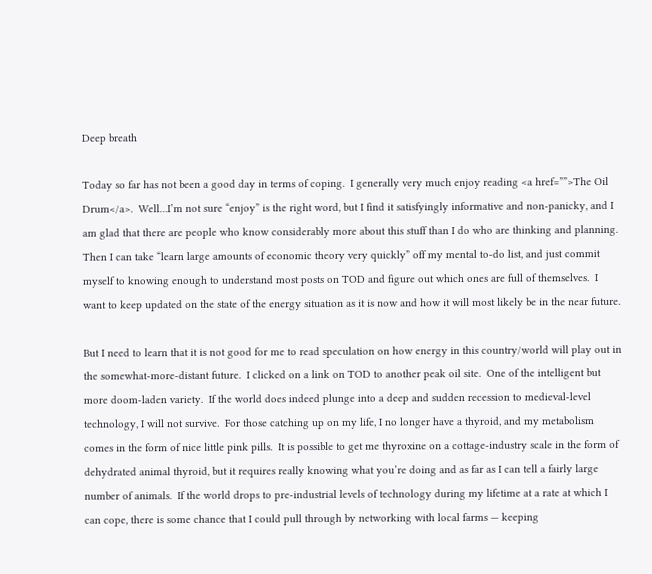Deep breath

Today so far has not been a good day in terms of coping.  I generally very much enjoy reading <a href=””>The Oil Drum</a>.  Well…I’m not sure “enjoy” is the right word, but I find it satisfyingly informative and non-panicky, and I am glad that there are people who know considerably more about this stuff than I do who are thinking and planning.  Then I can take “learn large amounts of economic theory very quickly” off my mental to-do list, and just commit myself to knowing enough to understand most posts on TOD and figure out which ones are full of themselves.  I want to keep updated on the state of the energy situation as it is now and how it will most likely be in the near future.

But I need to learn that it is not good for me to read speculation on how energy in this country/world will play out in the somewhat-more-distant future.  I clicked on a link on TOD to another peak oil site.  One of the intelligent but more doom-laden variety.  If the world does indeed plunge into a deep and sudden recession to medieval-level technology, I will not survive.  For those catching up on my life, I no longer have a thyroid, and my metabolism comes in the form of nice little pink pills.  It is possible to get me thyroxine on a cottage-industry scale in the form of dehydrated animal thyroid, but it requires really knowing what you’re doing and as far as I can tell a fairly large number of animals.  If the world drops to pre-industrial levels of technology during my lifetime at a rate at which I can cope, there is some chance that I could pull through by networking with local farms — keeping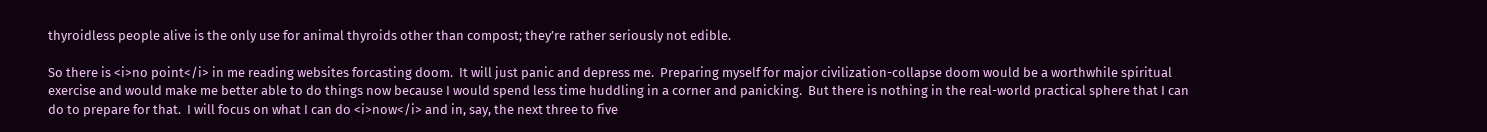thyroidless people alive is the only use for animal thyroids other than compost; they’re rather seriously not edible.

So there is <i>no point</i> in me reading websites forcasting doom.  It will just panic and depress me.  Preparing myself for major civilization-collapse doom would be a worthwhile spiritual exercise and would make me better able to do things now because I would spend less time huddling in a corner and panicking.  But there is nothing in the real-world practical sphere that I can do to prepare for that.  I will focus on what I can do <i>now</i> and in, say, the next three to five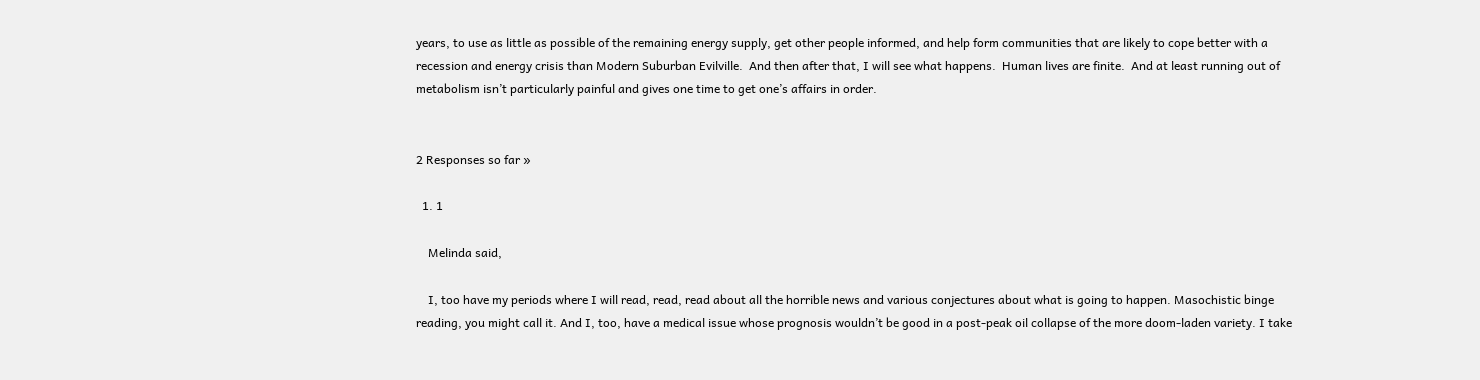years, to use as little as possible of the remaining energy supply, get other people informed, and help form communities that are likely to cope better with a recession and energy crisis than Modern Suburban Evilville.  And then after that, I will see what happens.  Human lives are finite.  And at least running out of metabolism isn’t particularly painful and gives one time to get one’s affairs in order.


2 Responses so far »

  1. 1

    Melinda said,

    I, too have my periods where I will read, read, read about all the horrible news and various conjectures about what is going to happen. Masochistic binge reading, you might call it. And I, too, have a medical issue whose prognosis wouldn’t be good in a post-peak oil collapse of the more doom-laden variety. I take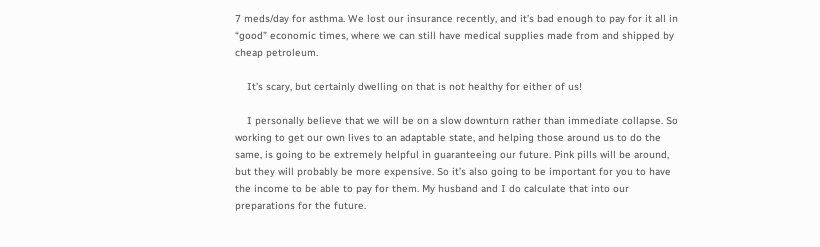7 meds/day for asthma. We lost our insurance recently, and it’s bad enough to pay for it all in “good” economic times, where we can still have medical supplies made from and shipped by cheap petroleum.

    It’s scary, but certainly dwelling on that is not healthy for either of us!

    I personally believe that we will be on a slow downturn rather than immediate collapse. So working to get our own lives to an adaptable state, and helping those around us to do the same, is going to be extremely helpful in guaranteeing our future. Pink pills will be around, but they will probably be more expensive. So it’s also going to be important for you to have the income to be able to pay for them. My husband and I do calculate that into our preparations for the future.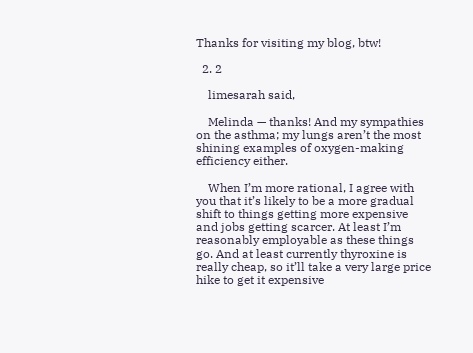Thanks for visiting my blog, btw!

  2. 2

    limesarah said,

    Melinda — thanks! And my sympathies on the asthma; my lungs aren’t the most shining examples of oxygen-making efficiency either.

    When I’m more rational, I agree with you that it’s likely to be a more gradual shift to things getting more expensive and jobs getting scarcer. At least I’m reasonably employable as these things go. And at least currently thyroxine is really cheap, so it’ll take a very large price hike to get it expensive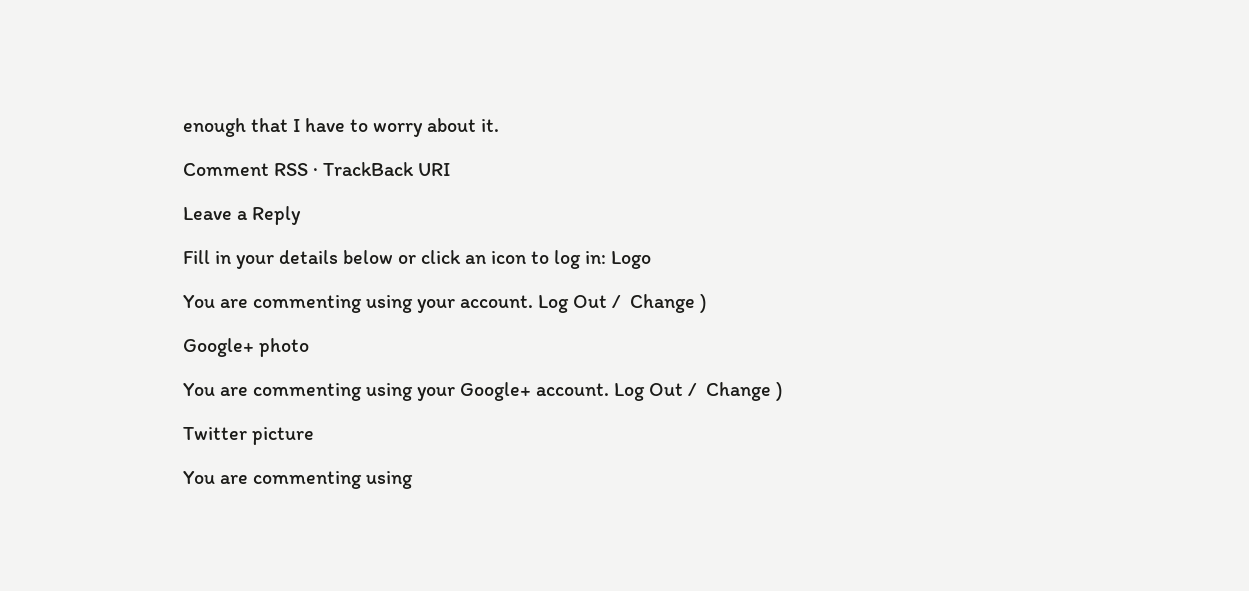enough that I have to worry about it.

Comment RSS · TrackBack URI

Leave a Reply

Fill in your details below or click an icon to log in: Logo

You are commenting using your account. Log Out /  Change )

Google+ photo

You are commenting using your Google+ account. Log Out /  Change )

Twitter picture

You are commenting using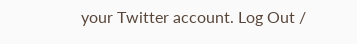your Twitter account. Log Out /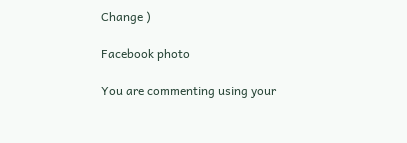Change )

Facebook photo

You are commenting using your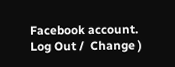Facebook account. Log Out /  Change )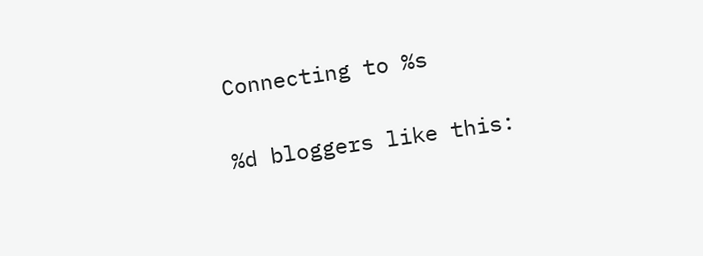Connecting to %s

%d bloggers like this: